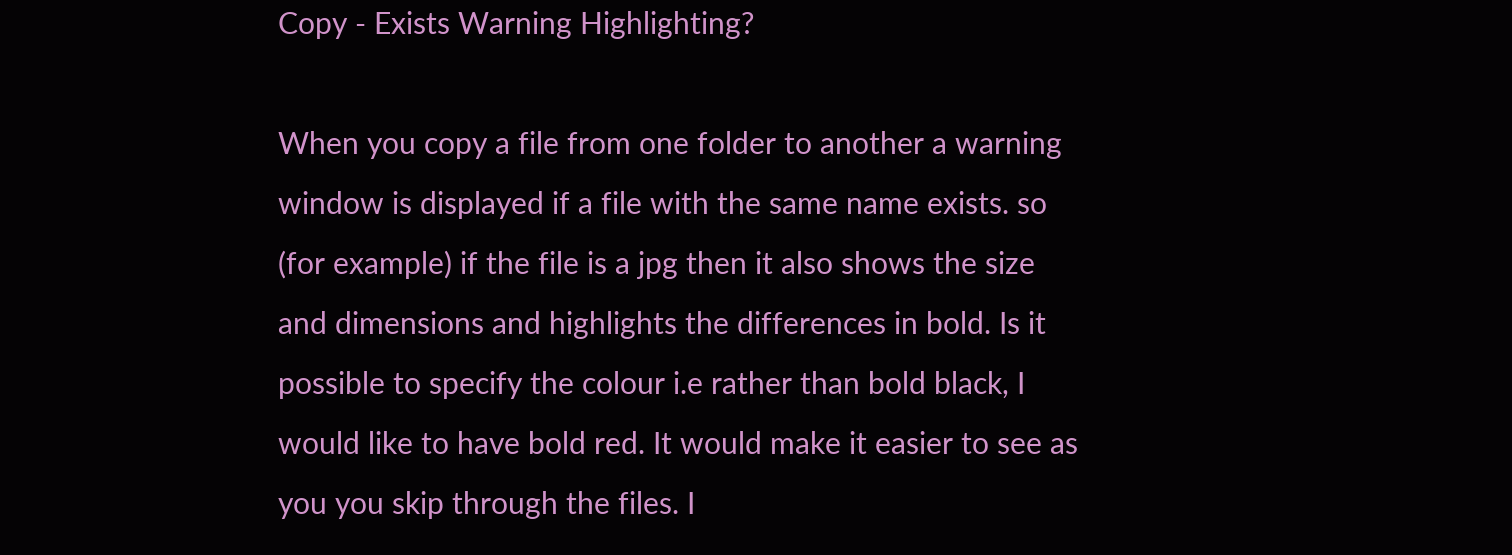Copy - Exists Warning Highlighting?

When you copy a file from one folder to another a warning window is displayed if a file with the same name exists. so (for example) if the file is a jpg then it also shows the size and dimensions and highlights the differences in bold. Is it possible to specify the colour i.e rather than bold black, I would like to have bold red. It would make it easier to see as you you skip through the files. I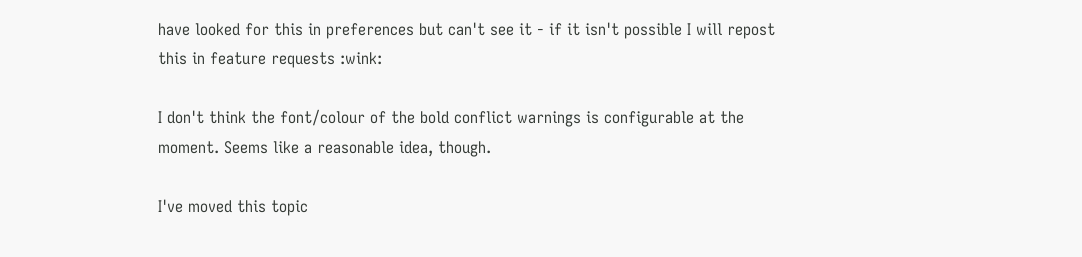have looked for this in preferences but can't see it - if it isn't possible I will repost this in feature requests :wink:

I don't think the font/colour of the bold conflict warnings is configurable at the moment. Seems like a reasonable idea, though.

I've moved this topic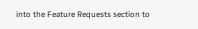into the Feature Requests section to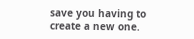save you having to create a new one.